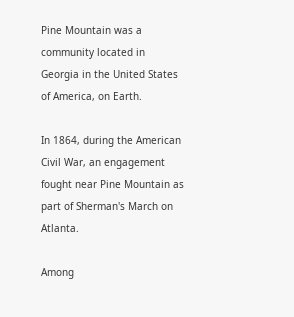Pine Mountain was a community located in Georgia in the United States of America, on Earth.

In 1864, during the American Civil War, an engagement fought near Pine Mountain as part of Sherman's March on Atlanta.

Among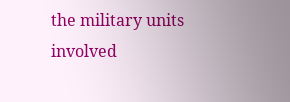the military units involved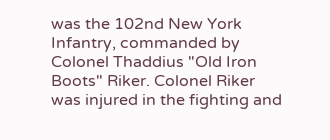was the 102nd New York Infantry, commanded by Colonel Thaddius "Old Iron Boots" Riker. Colonel Riker was injured in the fighting and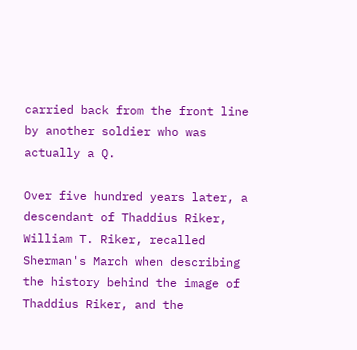carried back from the front line by another soldier who was actually a Q.

Over five hundred years later, a descendant of Thaddius Riker, William T. Riker, recalled Sherman's March when describing the history behind the image of Thaddius Riker, and the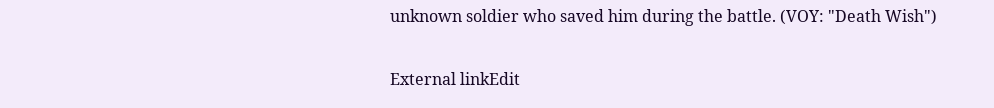unknown soldier who saved him during the battle. (VOY: "Death Wish")

External linkEdit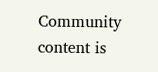Community content is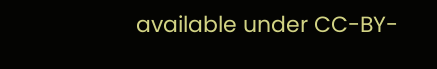available under CC-BY-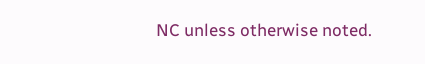NC unless otherwise noted.